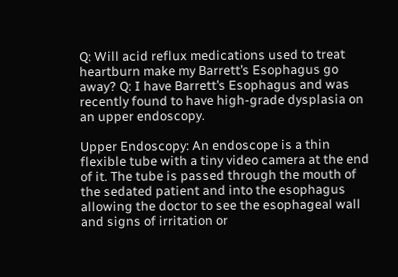Q: Will acid reflux medications used to treat heartburn make my Barrett’s Esophagus go away? Q: I have Barrett’s Esophagus and was recently found to have high-grade dysplasia on an upper endoscopy.

Upper Endoscopy: An endoscope is a thin flexible tube with a tiny video camera at the end of it. The tube is passed through the mouth of the sedated patient and into the esophagus allowing the doctor to see the esophageal wall and signs of irritation or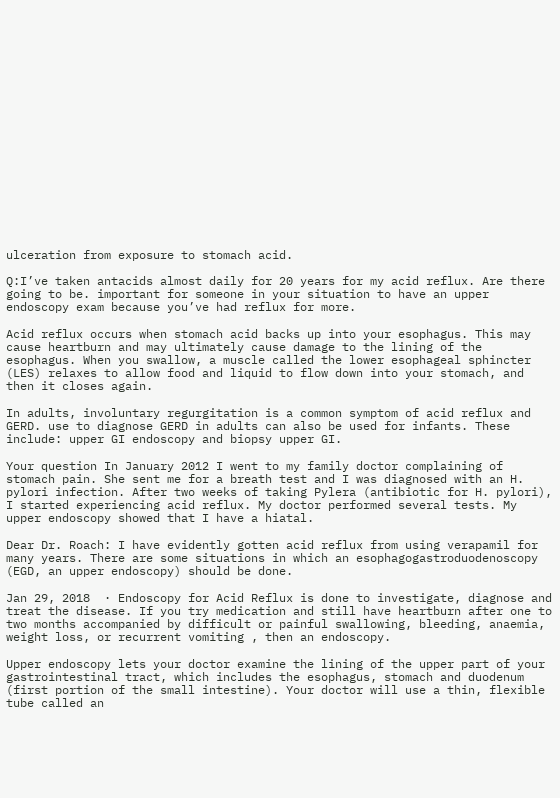ulceration from exposure to stomach acid.

Q:I’ve taken antacids almost daily for 20 years for my acid reflux. Are there going to be. important for someone in your situation to have an upper endoscopy exam because you’ve had reflux for more.

Acid reflux occurs when stomach acid backs up into your esophagus. This may cause heartburn and may ultimately cause damage to the lining of the esophagus. When you swallow, a muscle called the lower esophageal sphincter (LES) relaxes to allow food and liquid to flow down into your stomach, and then it closes again.

In adults, involuntary regurgitation is a common symptom of acid reflux and GERD. use to diagnose GERD in adults can also be used for infants. These include: upper GI endoscopy and biopsy upper GI.

Your question In January 2012 I went to my family doctor complaining of stomach pain. She sent me for a breath test and I was diagnosed with an H. pylori infection. After two weeks of taking Pylera (antibiotic for H. pylori), I started experiencing acid reflux. My doctor performed several tests. My upper endoscopy showed that I have a hiatal.

Dear Dr. Roach: I have evidently gotten acid reflux from using verapamil for many years. There are some situations in which an esophagogastroduodenoscopy (EGD, an upper endoscopy) should be done.

Jan 29, 2018  · Endoscopy for Acid Reflux is done to investigate, diagnose and treat the disease. If you try medication and still have heartburn after one to two months accompanied by difficult or painful swallowing, bleeding, anaemia, weight loss, or recurrent vomiting , then an endoscopy.

Upper endoscopy lets your doctor examine the lining of the upper part of your gastrointestinal tract, which includes the esophagus, stomach and duodenum (first portion of the small intestine). Your doctor will use a thin, flexible tube called an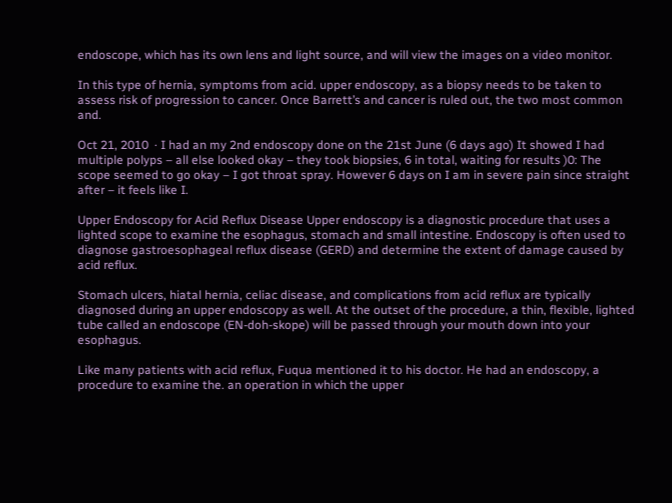endoscope, which has its own lens and light source, and will view the images on a video monitor.

In this type of hernia, symptoms from acid. upper endoscopy, as a biopsy needs to be taken to assess risk of progression to cancer. Once Barrett’s and cancer is ruled out, the two most common and.

Oct 21, 2010  · I had an my 2nd endoscopy done on the 21st June (6 days ago) It showed I had multiple polyps – all else looked okay – they took biopsies, 6 in total, waiting for results )0: The scope seemed to go okay – I got throat spray. However 6 days on I am in severe pain since straight after – it feels like I.

Upper Endoscopy for Acid Reflux Disease Upper endoscopy is a diagnostic procedure that uses a lighted scope to examine the esophagus, stomach and small intestine. Endoscopy is often used to diagnose gastroesophageal reflux disease (GERD) and determine the extent of damage caused by acid reflux.

Stomach ulcers, hiatal hernia, celiac disease, and complications from acid reflux are typically diagnosed during an upper endoscopy as well. At the outset of the procedure, a thin, flexible, lighted tube called an endoscope (EN-doh-skope) will be passed through your mouth down into your esophagus.

Like many patients with acid reflux, Fuqua mentioned it to his doctor. He had an endoscopy, a procedure to examine the. an operation in which the upper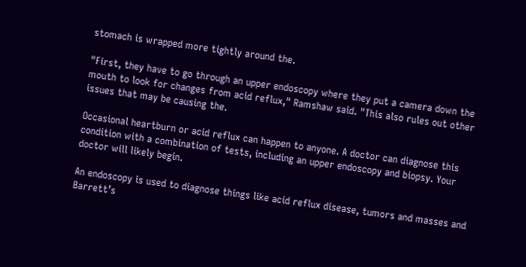stomach is wrapped more tightly around the.

"First, they have to go through an upper endoscopy where they put a camera down the mouth to look for changes from acid reflux," Ramshaw said. "This also rules out other issues that may be causing the.

Occasional heartburn or acid reflux can happen to anyone. A doctor can diagnose this condition with a combination of tests, including an upper endoscopy and biopsy. Your doctor will likely begin.

An endoscopy is used to diagnose things like acid reflux disease, tumors and masses and Barrett’s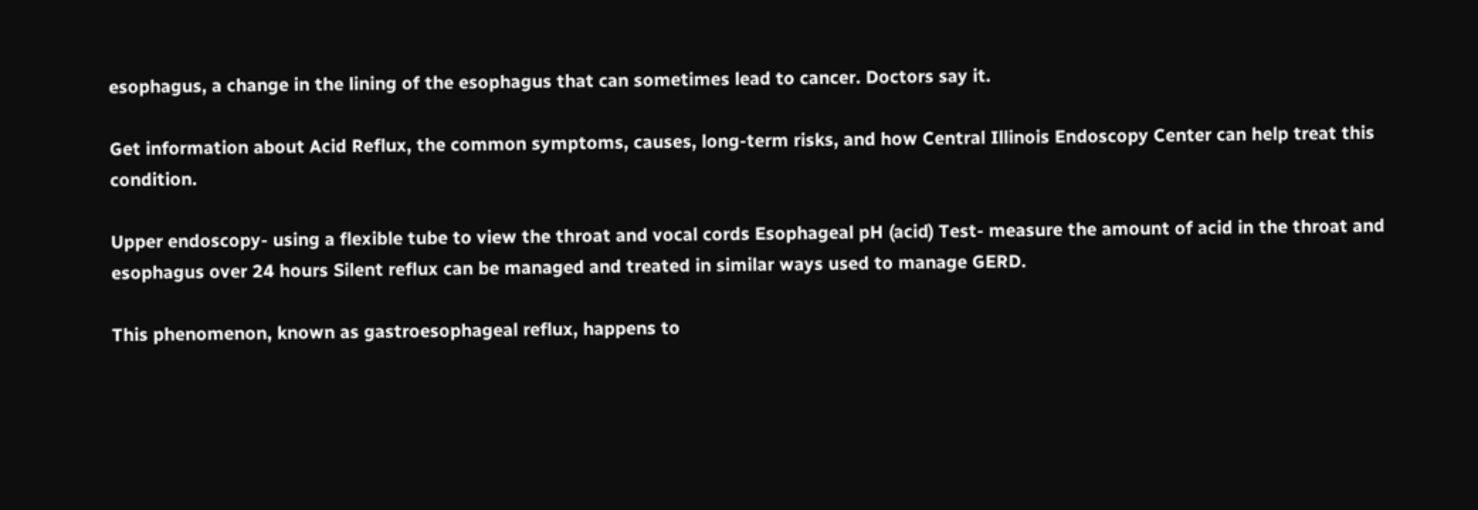esophagus, a change in the lining of the esophagus that can sometimes lead to cancer. Doctors say it.

Get information about Acid Reflux, the common symptoms, causes, long-term risks, and how Central Illinois Endoscopy Center can help treat this condition.

Upper endoscopy- using a flexible tube to view the throat and vocal cords Esophageal pH (acid) Test- measure the amount of acid in the throat and esophagus over 24 hours Silent reflux can be managed and treated in similar ways used to manage GERD.

This phenomenon, known as gastroesophageal reflux, happens to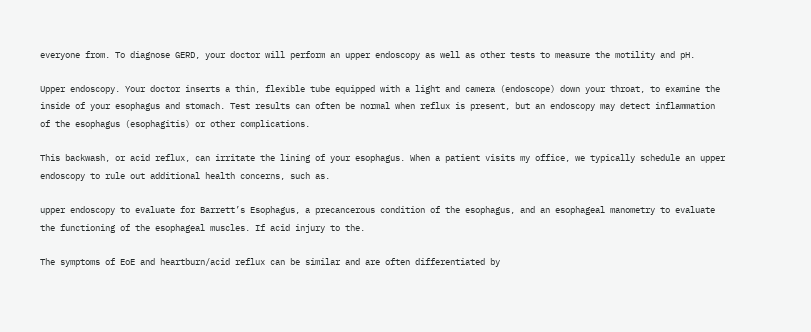everyone from. To diagnose GERD, your doctor will perform an upper endoscopy as well as other tests to measure the motility and pH.

Upper endoscopy. Your doctor inserts a thin, flexible tube equipped with a light and camera (endoscope) down your throat, to examine the inside of your esophagus and stomach. Test results can often be normal when reflux is present, but an endoscopy may detect inflammation of the esophagus (esophagitis) or other complications.

This backwash, or acid reflux, can irritate the lining of your esophagus. When a patient visits my office, we typically schedule an upper endoscopy to rule out additional health concerns, such as.

upper endoscopy to evaluate for Barrett’s Esophagus, a precancerous condition of the esophagus, and an esophageal manometry to evaluate the functioning of the esophageal muscles. If acid injury to the.

The symptoms of EoE and heartburn/acid reflux can be similar and are often differentiated by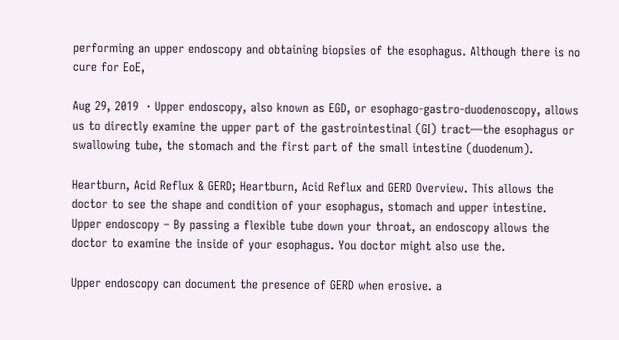performing an upper endoscopy and obtaining biopsies of the esophagus. Although there is no cure for EoE,

Aug 29, 2019  · Upper endoscopy, also known as EGD, or esophago-gastro-duodenoscopy, allows us to directly examine the upper part of the gastrointestinal (GI) tract—the esophagus or swallowing tube, the stomach and the first part of the small intestine (duodenum).

Heartburn, Acid Reflux & GERD; Heartburn, Acid Reflux and GERD Overview. This allows the doctor to see the shape and condition of your esophagus, stomach and upper intestine. Upper endoscopy – By passing a flexible tube down your throat, an endoscopy allows the doctor to examine the inside of your esophagus. You doctor might also use the.

Upper endoscopy can document the presence of GERD when erosive. a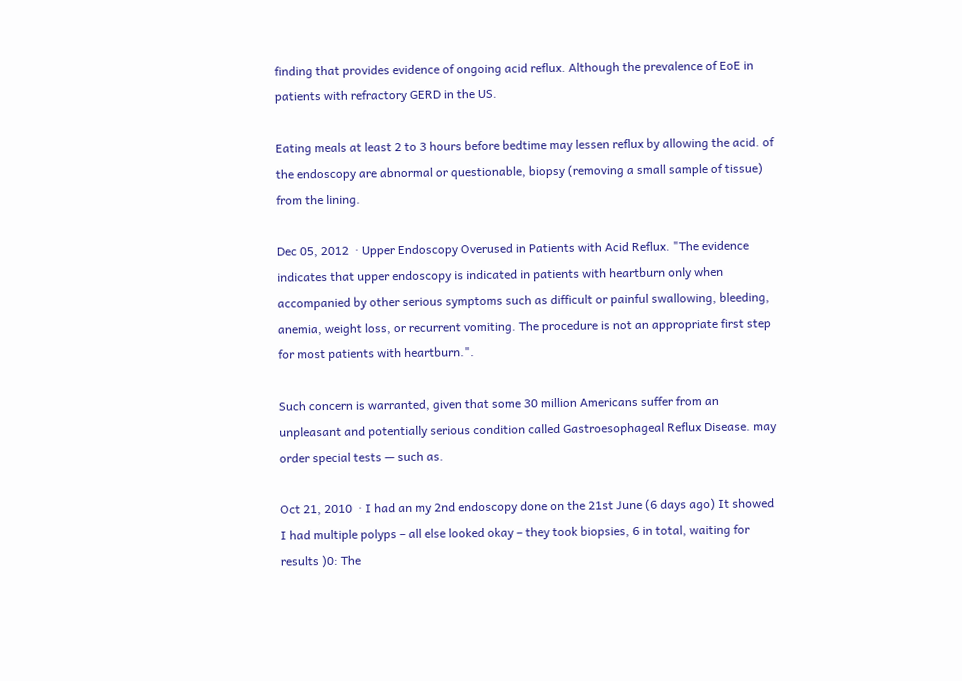finding that provides evidence of ongoing acid reflux. Although the prevalence of EoE in patients with refractory GERD in the US.

Eating meals at least 2 to 3 hours before bedtime may lessen reflux by allowing the acid. of the endoscopy are abnormal or questionable, biopsy (removing a small sample of tissue) from the lining.

Dec 05, 2012  · Upper Endoscopy Overused in Patients with Acid Reflux. "The evidence indicates that upper endoscopy is indicated in patients with heartburn only when accompanied by other serious symptoms such as difficult or painful swallowing, bleeding, anemia, weight loss, or recurrent vomiting. The procedure is not an appropriate first step for most patients with heartburn.".

Such concern is warranted, given that some 30 million Americans suffer from an unpleasant and potentially serious condition called Gastroesophageal Reflux Disease. may order special tests — such as.

Oct 21, 2010  · I had an my 2nd endoscopy done on the 21st June (6 days ago) It showed I had multiple polyps – all else looked okay – they took biopsies, 6 in total, waiting for results )0: The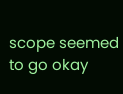scope seemed to go okay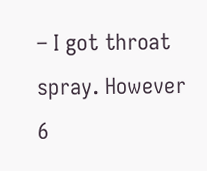– I got throat spray. However 6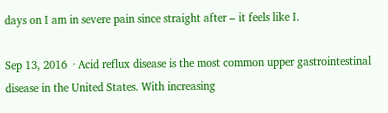days on I am in severe pain since straight after – it feels like I.

Sep 13, 2016  · Acid reflux disease is the most common upper gastrointestinal disease in the United States. With increasing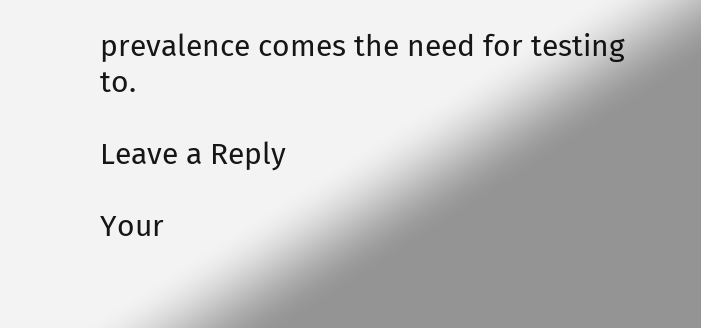prevalence comes the need for testing to.

Leave a Reply

Your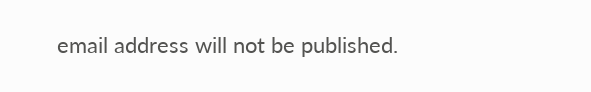email address will not be published.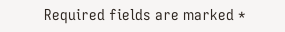Required fields are marked *